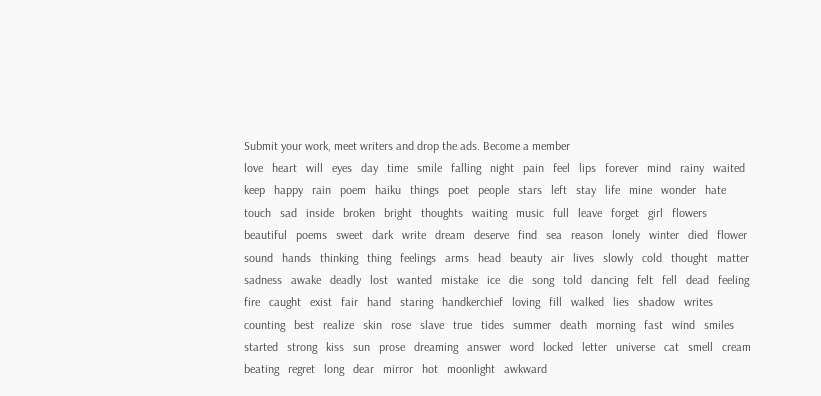Submit your work, meet writers and drop the ads. Become a member
love   heart   will   eyes   day   time   smile   falling   night   pain   feel   lips   forever   mind   rainy   waited   keep   happy   rain   poem   haiku   things   poet   people   stars   left   stay   life   mine   wonder   hate   touch   sad   inside   broken   bright   thoughts   waiting   music   full   leave   forget   girl   flowers   beautiful   poems   sweet   dark   write   dream   deserve   find   sea   reason   lonely   winter   died   flower   sound   hands   thinking   thing   feelings   arms   head   beauty   air   lives   slowly   cold   thought   matter   sadness   awake   deadly   lost   wanted   mistake   ice   die   song   told   dancing   felt   fell   dead   feeling   fire   caught   exist   fair   hand   staring   handkerchief   loving   fill   walked   lies   shadow   writes   counting   best   realize   skin   rose   slave   true   tides   summer   death   morning   fast   wind   smiles   started   strong   kiss   sun   prose   dreaming   answer   word   locked   letter   universe   cat   smell   cream   beating   regret   long   dear   mirror   hot   moonlight   awkward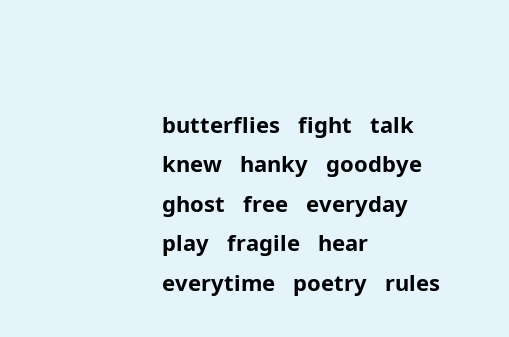butterflies   fight   talk   knew   hanky   goodbye   ghost   free   everyday   play   fragile   hear   everytime   poetry   rules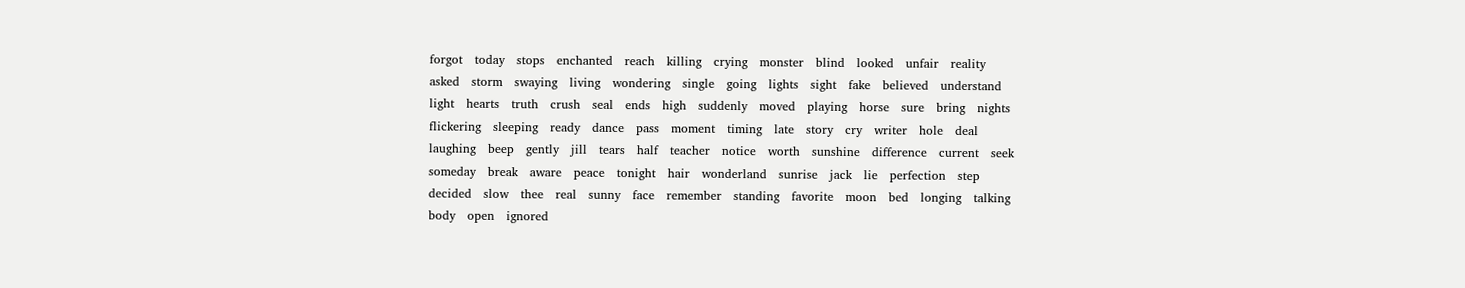forgot   today   stops   enchanted   reach   killing   crying   monster   blind   looked   unfair   reality   asked   storm   swaying   living   wondering   single   going   lights   sight   fake   believed   understand   light   hearts   truth   crush   seal   ends   high   suddenly   moved   playing   horse   sure   bring   nights   flickering   sleeping   ready   dance   pass   moment   timing   late   story   cry   writer   hole   deal   laughing   beep   gently   jill   tears   half   teacher   notice   worth   sunshine   difference   current   seek   someday   break   aware   peace   tonight   hair   wonderland   sunrise   jack   lie   perfection   step   decided   slow   thee   real   sunny   face   remember   standing   favorite   moon   bed   longing   talking   body   open   ignored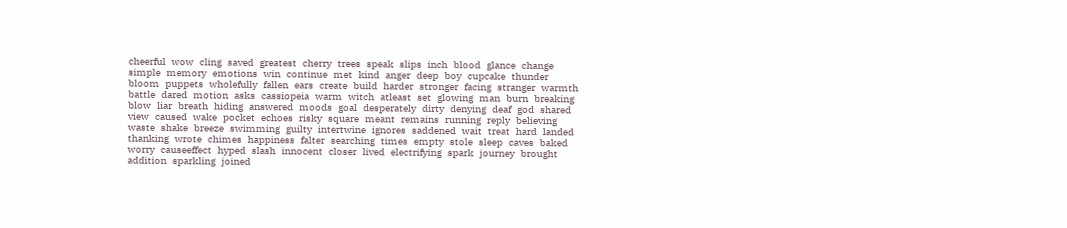cheerful   wow   cling   saved   greatest   cherry   trees   speak   slips   inch   blood   glance   change   simple   memory   emotions   win   continue   met   kind   anger   deep   boy   cupcake   thunder   bloom   puppets   wholefully   fallen   ears   create   build   harder   stronger   facing   stranger   warmth   battle   dared   motion   asks   cassiopeia   warm   witch   atleast   set   glowing   man   burn   breaking   blow   liar   breath   hiding   answered   moods   goal   desperately   dirty   denying   deaf   god   shared   view   caused   wake   pocket   echoes   risky   square   meant   remains   running   reply   believing   waste   shake   breeze   swimming   guilty   intertwine   ignores   saddened   wait   treat   hard   landed   thanking   wrote   chimes   happiness   falter   searching   times   empty   stole   sleep   caves   baked   worry   causeeffect   hyped   slash   innocent   closer   lived   electrifying   spark   journey   brought   addition   sparkling   joined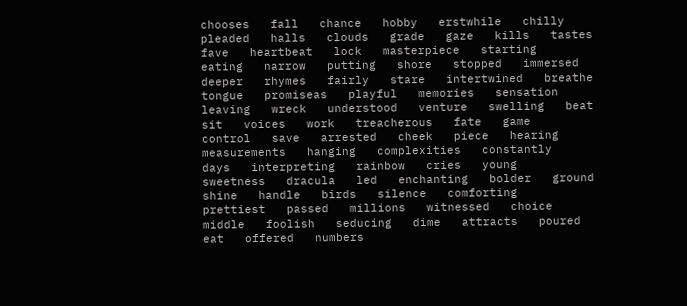chooses   fall   chance   hobby   erstwhile   chilly   pleaded   halls   clouds   grade   gaze   kills   tastes   fave   heartbeat   lock   masterpiece   starting   eating   narrow   putting   shore   stopped   immersed   deeper   rhymes   fairly   stare   intertwined   breathe   tongue   promiseas   playful   memories   sensation   leaving   wreck   understood   venture   swelling   beat   sit   voices   work   treacherous   fate   game   control   save   arrested   cheek   piece   hearing   measurements   hanging   complexities   constantly   days   interpreting   rainbow   cries   young   sweetness   dracula   led   enchanting   bolder   ground   shine   handle   birds   silence   comforting   prettiest   passed   millions   witnessed   choice   middle   foolish   seducing   dime   attracts   poured   eat   offered   numbers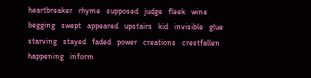heartbreaker   rhyme   supposed   judge   fleek   wine   begging   swept   appeared   upstairs   kid   invisible   glue   starving   stayed   faded   power   creations   crestfallen   happening   inform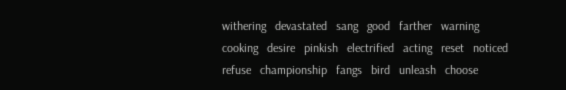withering   devastated   sang   good   farther   warning   cooking   desire   pinkish   electrified   acting   reset   noticed   refuse   championship   fangs   bird   unleash   choose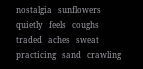nostalgia   sunflowers   quietly   feels   coughs   traded   aches   sweat   practicing   sand   crawling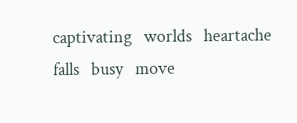captivating   worlds   heartache   falls   busy   move